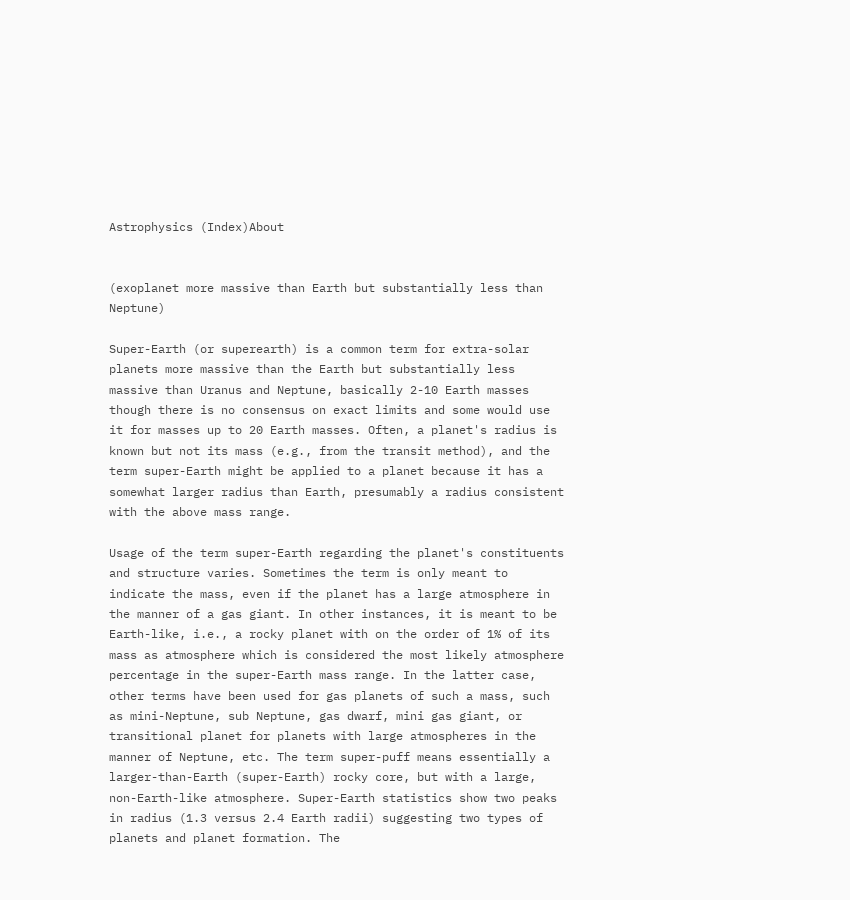Astrophysics (Index)About


(exoplanet more massive than Earth but substantially less than Neptune)

Super-Earth (or superearth) is a common term for extra-solar planets more massive than the Earth but substantially less massive than Uranus and Neptune, basically 2-10 Earth masses though there is no consensus on exact limits and some would use it for masses up to 20 Earth masses. Often, a planet's radius is known but not its mass (e.g., from the transit method), and the term super-Earth might be applied to a planet because it has a somewhat larger radius than Earth, presumably a radius consistent with the above mass range.

Usage of the term super-Earth regarding the planet's constituents and structure varies. Sometimes the term is only meant to indicate the mass, even if the planet has a large atmosphere in the manner of a gas giant. In other instances, it is meant to be Earth-like, i.e., a rocky planet with on the order of 1% of its mass as atmosphere which is considered the most likely atmosphere percentage in the super-Earth mass range. In the latter case, other terms have been used for gas planets of such a mass, such as mini-Neptune, sub Neptune, gas dwarf, mini gas giant, or transitional planet for planets with large atmospheres in the manner of Neptune, etc. The term super-puff means essentially a larger-than-Earth (super-Earth) rocky core, but with a large, non-Earth-like atmosphere. Super-Earth statistics show two peaks in radius (1.3 versus 2.4 Earth radii) suggesting two types of planets and planet formation. The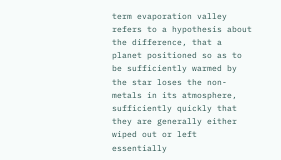term evaporation valley refers to a hypothesis about the difference, that a planet positioned so as to be sufficiently warmed by the star loses the non-metals in its atmosphere, sufficiently quickly that they are generally either wiped out or left essentially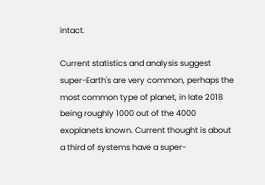intact.

Current statistics and analysis suggest super-Earth's are very common, perhaps the most common type of planet, in late 2018 being roughly 1000 out of the 4000 exoplanets known. Current thought is about a third of systems have a super-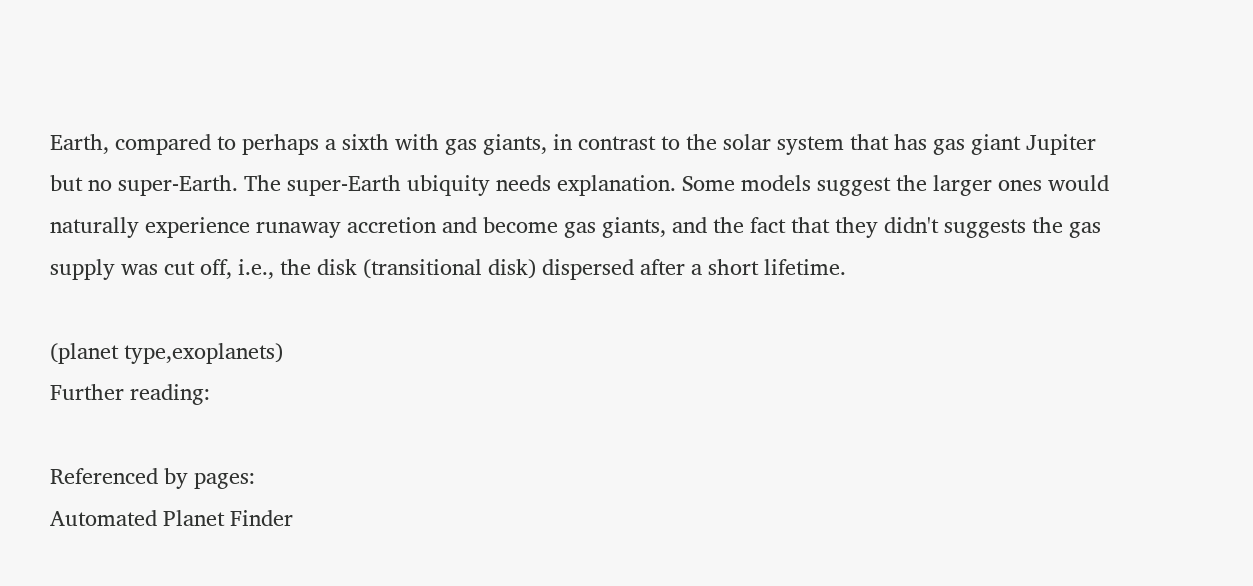Earth, compared to perhaps a sixth with gas giants, in contrast to the solar system that has gas giant Jupiter but no super-Earth. The super-Earth ubiquity needs explanation. Some models suggest the larger ones would naturally experience runaway accretion and become gas giants, and the fact that they didn't suggests the gas supply was cut off, i.e., the disk (transitional disk) dispersed after a short lifetime.

(planet type,exoplanets)
Further reading:

Referenced by pages:
Automated Planet Finder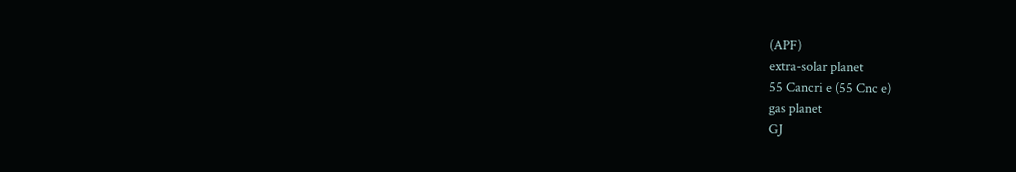(APF)
extra-solar planet
55 Cancri e (55 Cnc e)
gas planet
GJ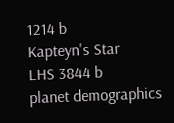1214 b
Kapteyn's Star
LHS 3844 b
planet demographics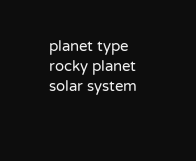planet type
rocky planet
solar system